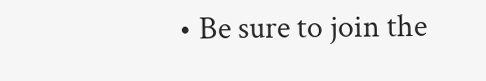• Be sure to join the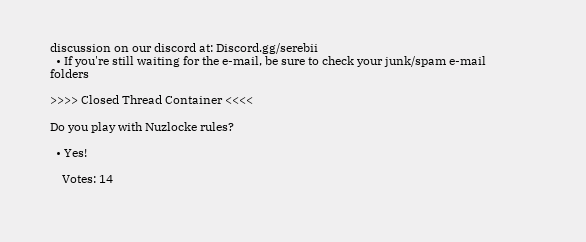discussion on our discord at: Discord.gg/serebii
  • If you're still waiting for the e-mail, be sure to check your junk/spam e-mail folders

>>>> Closed Thread Container <<<<

Do you play with Nuzlocke rules?

  • Yes!

    Votes: 14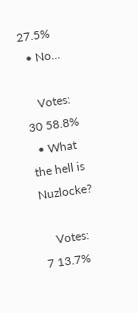27.5%
  • No...

    Votes: 30 58.8%
  • What the hell is Nuzlocke?

    Votes: 7 13.7%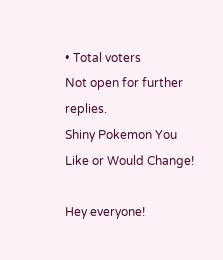• Total voters
Not open for further replies.
Shiny Pokemon You Like or Would Change!

Hey everyone!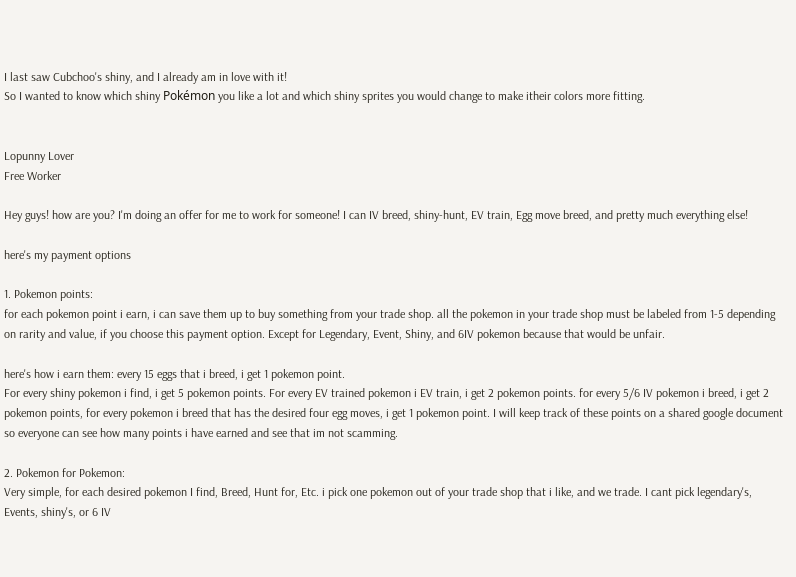I last saw Cubchoo's shiny, and I already am in love with it!
So I wanted to know which shiny Pokémon you like a lot and which shiny sprites you would change to make itheir colors more fitting.


Lopunny Lover
Free Worker

Hey guys! how are you? I'm doing an offer for me to work for someone! I can IV breed, shiny-hunt, EV train, Egg move breed, and pretty much everything else!

here's my payment options

1. Pokemon points:
for each pokemon point i earn, i can save them up to buy something from your trade shop. all the pokemon in your trade shop must be labeled from 1-5 depending on rarity and value, if you choose this payment option. Except for Legendary, Event, Shiny, and 6IV pokemon because that would be unfair.

here's how i earn them: every 15 eggs that i breed, i get 1 pokemon point.
For every shiny pokemon i find, i get 5 pokemon points. For every EV trained pokemon i EV train, i get 2 pokemon points. for every 5/6 IV pokemon i breed, i get 2 pokemon points, for every pokemon i breed that has the desired four egg moves, i get 1 pokemon point. I will keep track of these points on a shared google document so everyone can see how many points i have earned and see that im not scamming.

2. Pokemon for Pokemon:
Very simple, for each desired pokemon I find, Breed, Hunt for, Etc. i pick one pokemon out of your trade shop that i like, and we trade. I cant pick legendary's, Events, shiny's, or 6 IV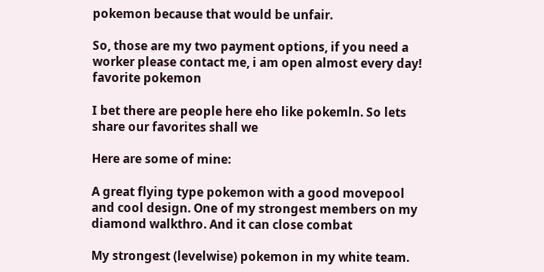pokemon because that would be unfair.

So, those are my two payment options, if you need a worker please contact me, i am open almost every day!
favorite pokemon

I bet there are people here eho like pokemln. So lets share our favorites shall we

Here are some of mine:

A great flying type pokemon with a good movepool and cool design. One of my strongest members on my diamond walkthro. And it can close combat

My strongest (levelwise) pokemon in my white team.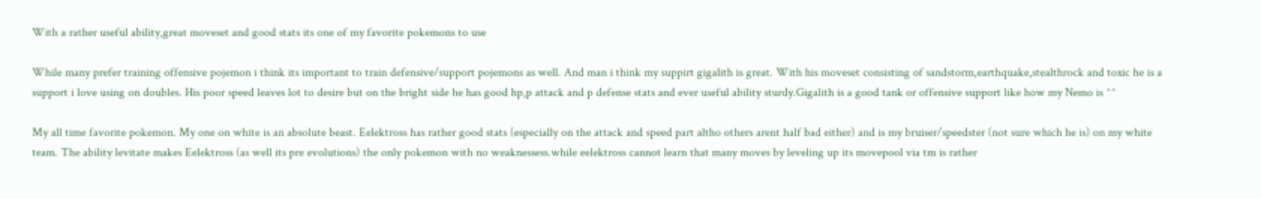With a rather useful ability,great moveset and good stats its one of my favorite pokemons to use

While many prefer training offensive pojemon i think its important to train defensive/support pojemons as well. And man i think my suppirt gigalith is great. With his moveset consisting of sandstorm,earthquake,stealthrock and toxic he is a support i love using on doubles. His poor speed leaves lot to desire but on the bright side he has good hp,p attack and p defense stats and ever useful ability sturdy.Gigalith is a good tank or offensive support like how my Nemo is ^^

My all time favorite pokemon. My one on white is an absolute beast. Eelektross has rather good stats (especially on the attack and speed part altho others arent half bad either) and is my bruiser/speedster (not sure which he is) on my white team. The ability levitate makes Eelektross (as well its pre evolutions) the only pokemon with no weaknessess.while eelektross cannot learn that many moves by leveling up its movepool via tm is rather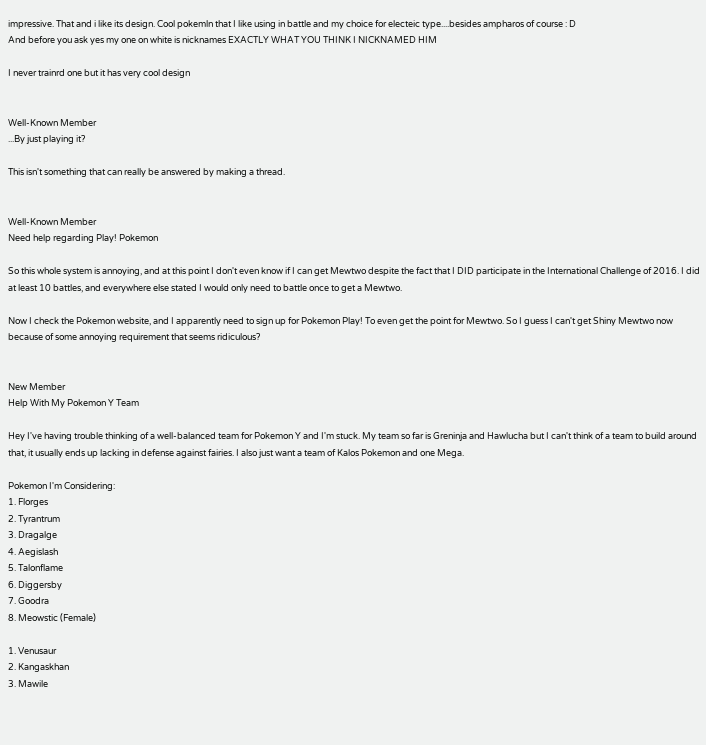impressive. That and i like its design. Cool pokemln that I like using in battle and my choice for electeic type....besides ampharos of course : D
And before you ask yes my one on white is nicknames EXACTLY WHAT YOU THINK I NICKNAMED HIM

I never trainrd one but it has very cool design


Well-Known Member
...By just playing it?

This isn't something that can really be answered by making a thread.


Well-Known Member
Need help regarding Play! Pokemon

So this whole system is annoying, and at this point I don't even know if I can get Mewtwo despite the fact that I DID participate in the International Challenge of 2016. I did at least 10 battles, and everywhere else stated I would only need to battle once to get a Mewtwo.

Now I check the Pokemon website, and I apparently need to sign up for Pokemon Play! To even get the point for Mewtwo. So I guess I can't get Shiny Mewtwo now because of some annoying requirement that seems ridiculous?


New Member
Help With My Pokemon Y Team

Hey I've having trouble thinking of a well-balanced team for Pokemon Y and I'm stuck. My team so far is Greninja and Hawlucha but I can't think of a team to build around that, it usually ends up lacking in defense against fairies. I also just want a team of Kalos Pokemon and one Mega.

Pokemon I'm Considering:
1. Florges
2. Tyrantrum
3. Dragalge
4. Aegislash
5. Talonflame
6. Diggersby
7. Goodra
8. Meowstic (Female)

1. Venusaur
2. Kangaskhan
3. Mawile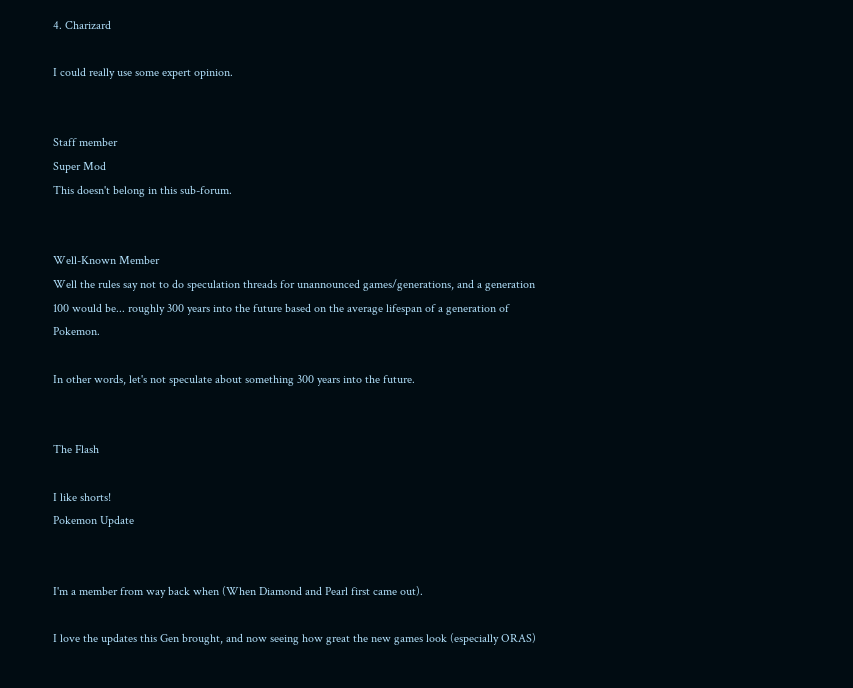4. Charizard

I could really use some expert opinion.


Staff member
Super Mod
This doesn't belong in this sub-forum.


Well-Known Member
Well the rules say not to do speculation threads for unannounced games/generations, and a generation 100 would be... roughly 300 years into the future based on the average lifespan of a generation of Pokemon.

In other words, let's not speculate about something 300 years into the future.


The Flash

I like shorts!
Pokemon Update


I'm a member from way back when (When Diamond and Pearl first came out).

I love the updates this Gen brought, and now seeing how great the new games look (especially ORAS)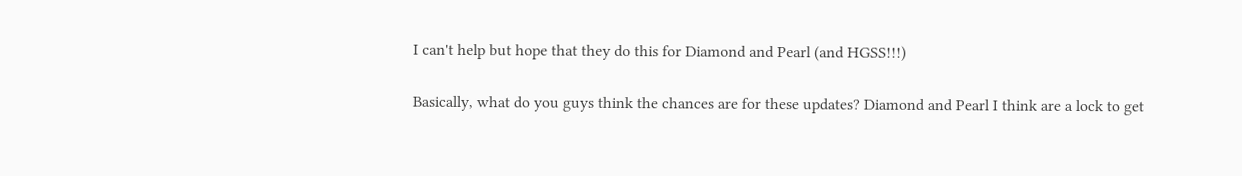I can't help but hope that they do this for Diamond and Pearl (and HGSS!!!)

Basically, what do you guys think the chances are for these updates? Diamond and Pearl I think are a lock to get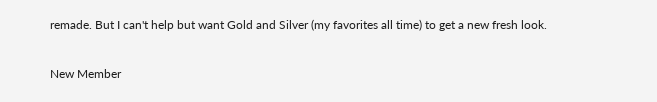remade. But I can't help but want Gold and Silver (my favorites all time) to get a new fresh look.


New Member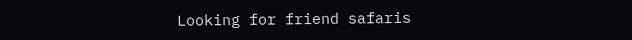Looking for friend safaris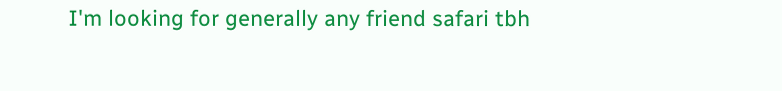I'm looking for generally any friend safari tbh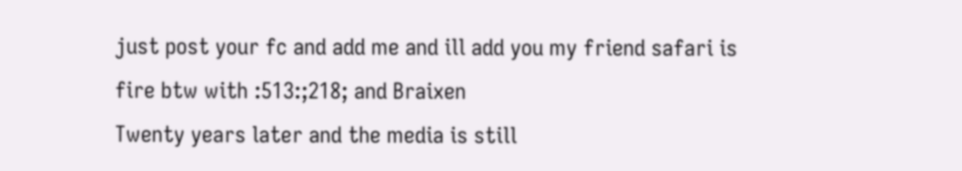just post your fc and add me and ill add you my friend safari is fire btw with :513:;218; and Braixen
Twenty years later and the media is still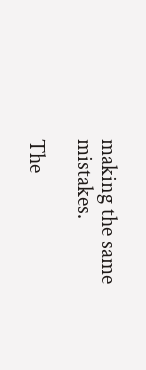making the same mistakes.

The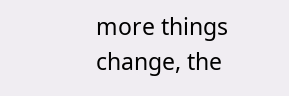more things change, the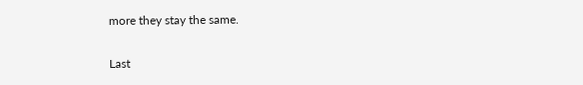more they stay the same.

Last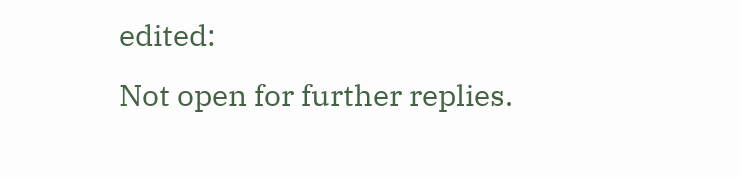edited:
Not open for further replies.